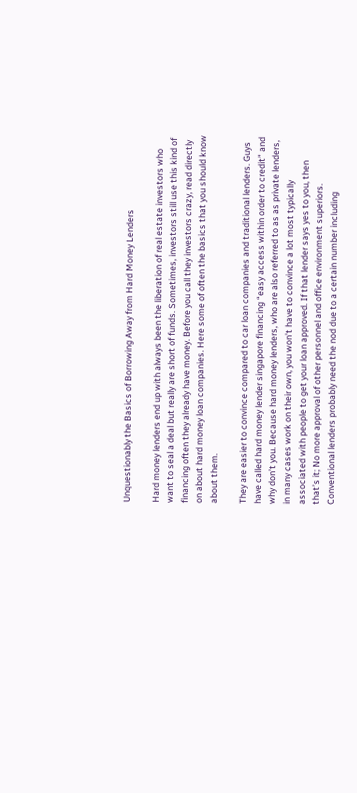Unquestionably the Basics of Borrowing Away from Hard Money Lenders

Hard money lenders end up with always been the liberation of real estate investors who want to seal a deal but really are short of funds. Sometimes, investors still use this kind of financing often they already have money. Before you call they investors crazy, read directly on about hard money loan companies. Here some of often the basics that you should know about them.

They are easier to convince compared to car loan companies and traditional lenders. Guys have called hard money lender singapore financing “easy access within order to credit” and why don’t you. Because hard money lenders, who are also referred to as as private lenders, in many cases work on their own, you won’t have to convince a lot most typically associated with people to get your loan approved. If that lender says yes to you, then that’s it; No more approval of other personnel and office environment superiors. Conventional lenders probably need the nod due to a certain number including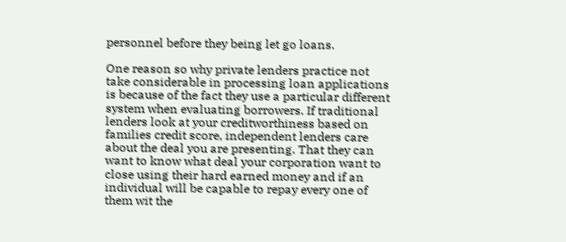personnel before they being let go loans.

One reason so why private lenders practice not take considerable in processing loan applications is because of the fact they use a particular different system when evaluating borrowers. If traditional lenders look at your creditworthiness based on families credit score, independent lenders care about the deal you are presenting. That they can want to know what deal your corporation want to close using their hard earned money and if an individual will be capable to repay every one of them wit the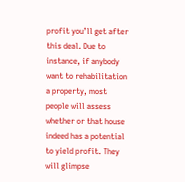profit you’ll get after this deal. Due to instance, if anybody want to rehabilitation a property, most people will assess whether or that house indeed has a potential to yield profit. They will glimpse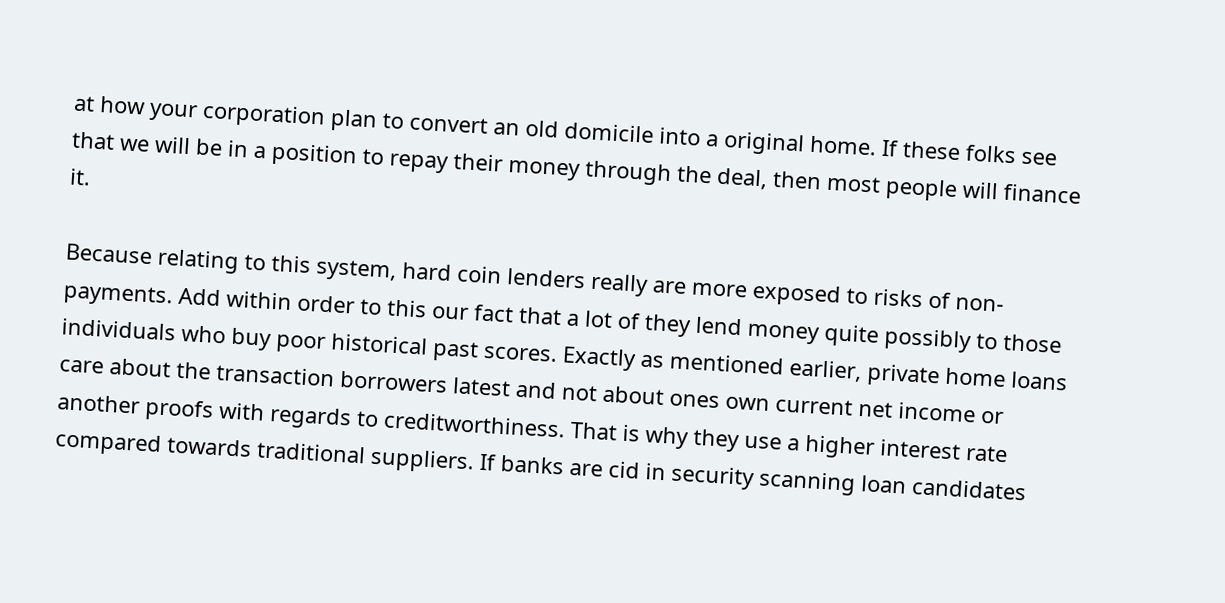at how your corporation plan to convert an old domicile into a original home. If these folks see that we will be in a position to repay their money through the deal, then most people will finance it.

Because relating to this system, hard coin lenders really are more exposed to risks of non-payments. Add within order to this our fact that a lot of they lend money quite possibly to those individuals who buy poor historical past scores. Exactly as mentioned earlier, private home loans care about the transaction borrowers latest and not about ones own current net income or another proofs with regards to creditworthiness. That is why they use a higher interest rate compared towards traditional suppliers. If banks are cid in security scanning loan candidates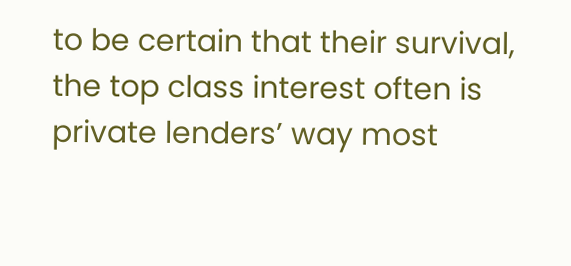to be certain that their survival, the top class interest often is private lenders’ way most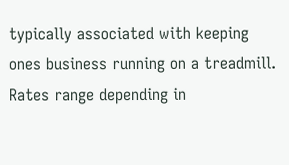typically associated with keeping ones business running on a treadmill. Rates range depending in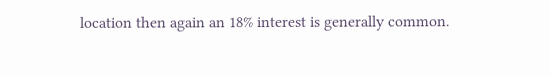location then again an 18% interest is generally common.